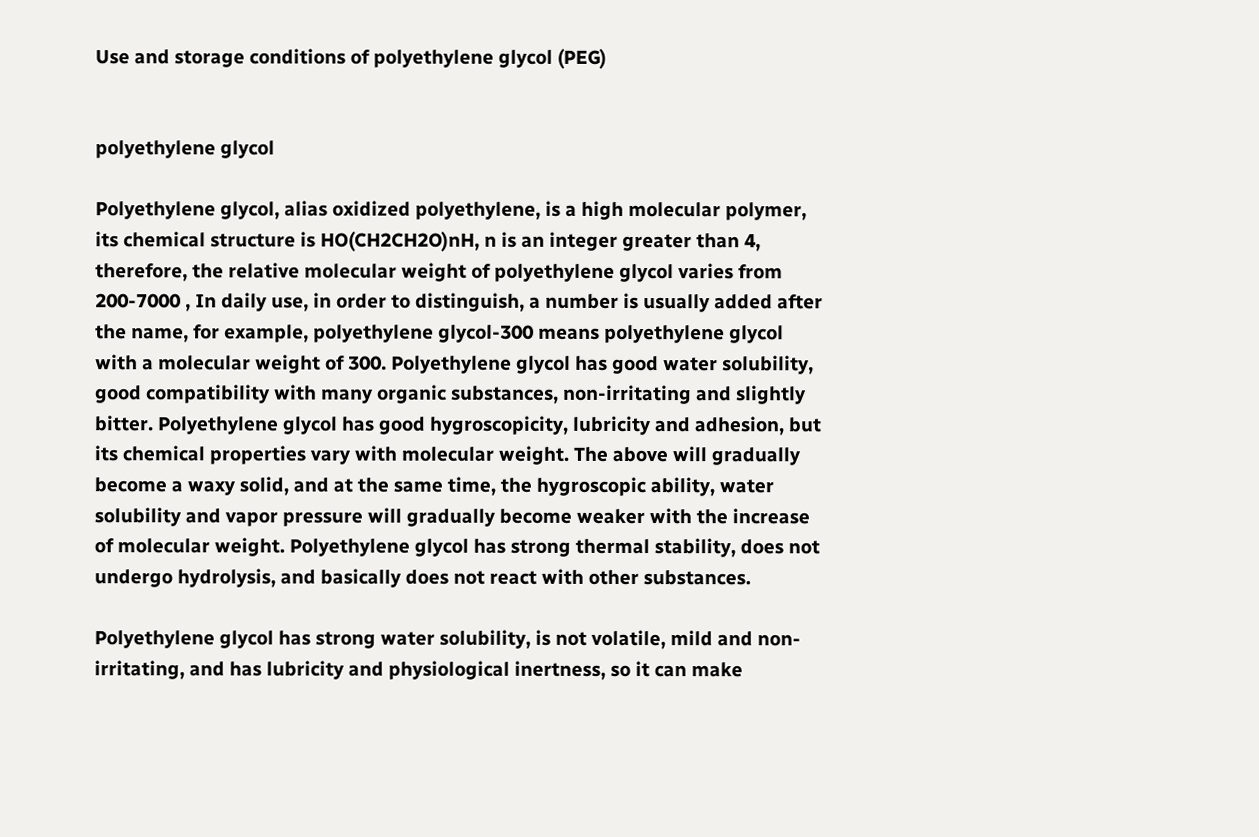Use and storage conditions of polyethylene glycol (PEG)


polyethylene glycol

Polyethylene glycol, alias oxidized polyethylene, is a high molecular polymer, its chemical structure is HO(CH2CH2O)nH, n is an integer greater than 4, therefore, the relative molecular weight of polyethylene glycol varies from 200-7000 , In daily use, in order to distinguish, a number is usually added after the name, for example, polyethylene glycol-300 means polyethylene glycol with a molecular weight of 300. Polyethylene glycol has good water solubility, good compatibility with many organic substances, non-irritating and slightly bitter. Polyethylene glycol has good hygroscopicity, lubricity and adhesion, but its chemical properties vary with molecular weight. The above will gradually become a waxy solid, and at the same time, the hygroscopic ability, water solubility and vapor pressure will gradually become weaker with the increase of molecular weight. Polyethylene glycol has strong thermal stability, does not undergo hydrolysis, and basically does not react with other substances.

Polyethylene glycol has strong water solubility, is not volatile, mild and non-irritating, and has lubricity and physiological inertness, so it can make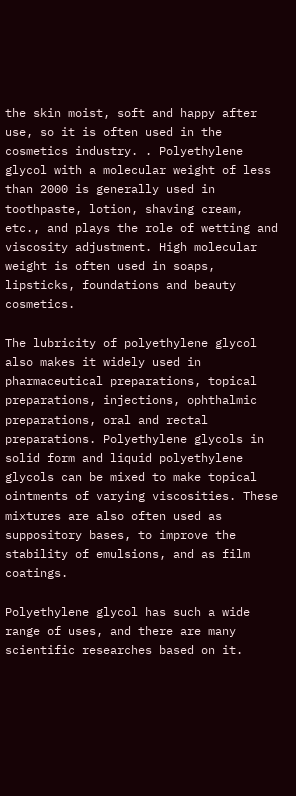the skin moist, soft and happy after use, so it is often used in the cosmetics industry. . Polyethylene glycol with a molecular weight of less than 2000 is generally used in toothpaste, lotion, shaving cream, etc., and plays the role of wetting and viscosity adjustment. High molecular weight is often used in soaps, lipsticks, foundations and beauty cosmetics.

The lubricity of polyethylene glycol also makes it widely used in pharmaceutical preparations, topical preparations, injections, ophthalmic preparations, oral and rectal preparations. Polyethylene glycols in solid form and liquid polyethylene glycols can be mixed to make topical ointments of varying viscosities. These mixtures are also often used as suppository bases, to improve the stability of emulsions, and as film coatings.

Polyethylene glycol has such a wide range of uses, and there are many scientific researches based on it.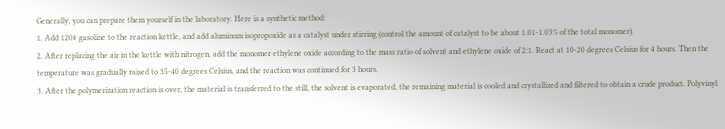Generally, you can prepare them yourself in the laboratory. Here is a synthetic method:
1. Add 120# gasoline to the reaction kettle, and add aluminum isopropoxide as a catalyst under stirring (control the amount of catalyst to be about 1.01-1.03% of the total monomer).
2. After replacing the air in the kettle with nitrogen, add the monomer ethylene oxide according to the mass ratio of solvent and ethylene oxide of 2:1. React at 10-20 degrees Celsius for 4 hours. Then the temperature was gradually raised to 35-40 degrees Celsius, and the reaction was continued for 3 hours.
3. After the polymerization reaction is over, the material is transferred to the still, the solvent is evaporated, the remaining material is cooled and crystallized and filtered to obtain a crude product. Polyvinyl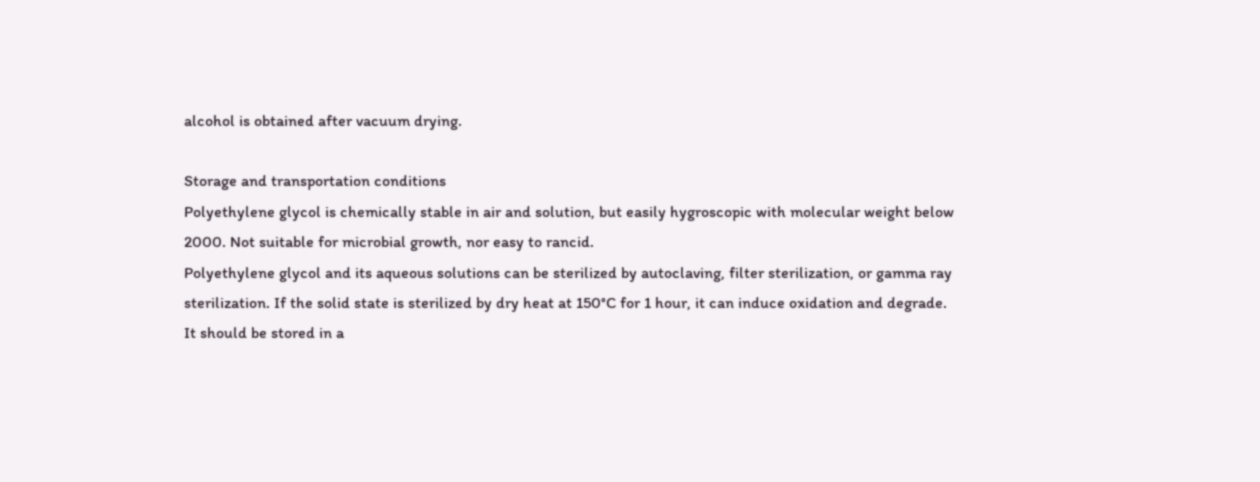alcohol is obtained after vacuum drying.

Storage and transportation conditions
Polyethylene glycol is chemically stable in air and solution, but easily hygroscopic with molecular weight below 2000. Not suitable for microbial growth, nor easy to rancid.
Polyethylene glycol and its aqueous solutions can be sterilized by autoclaving, filter sterilization, or gamma ray sterilization. If the solid state is sterilized by dry heat at 150°C for 1 hour, it can induce oxidation and degrade.
It should be stored in a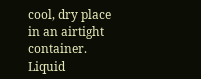cool, dry place in an airtight container. Liquid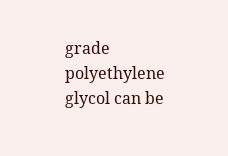grade polyethylene glycol can be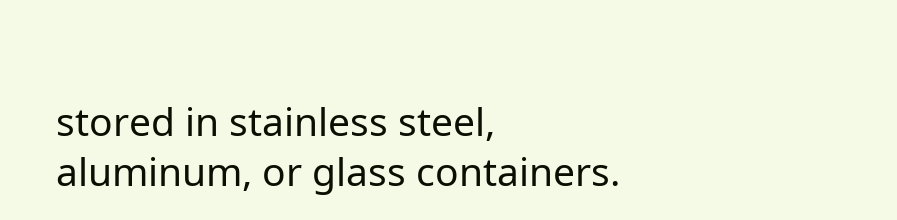stored in stainless steel, aluminum, or glass containers.